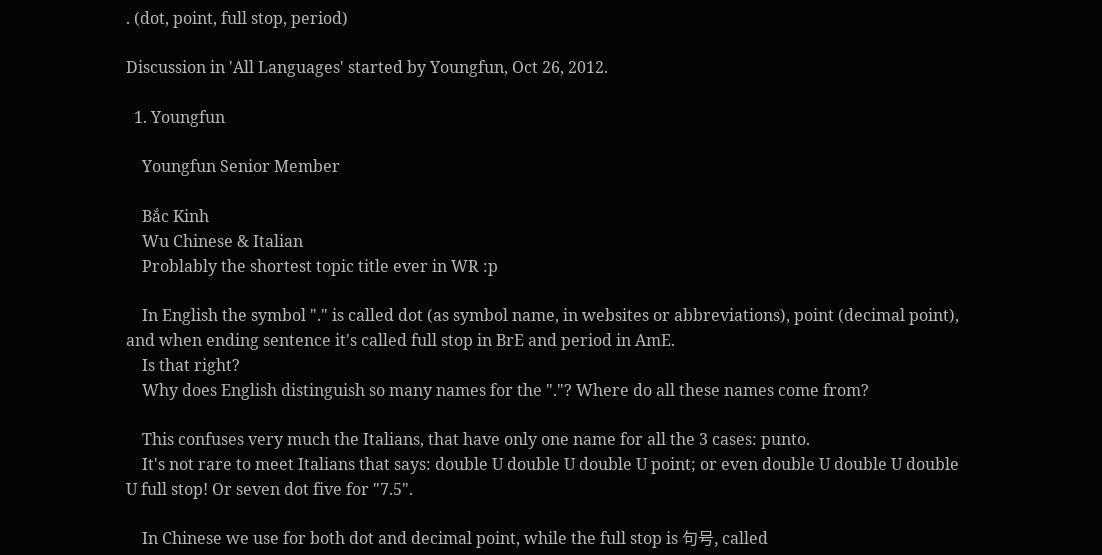. (dot, point, full stop, period)

Discussion in 'All Languages' started by Youngfun, Oct 26, 2012.

  1. Youngfun

    Youngfun Senior Member

    Bắc Kinh
    Wu Chinese & Italian
    Problably the shortest topic title ever in WR :p

    In English the symbol "." is called dot (as symbol name, in websites or abbreviations), point (decimal point), and when ending sentence it's called full stop in BrE and period in AmE.
    Is that right?
    Why does English distinguish so many names for the "."? Where do all these names come from?

    This confuses very much the Italians, that have only one name for all the 3 cases: punto.
    It's not rare to meet Italians that says: double U double U double U point; or even double U double U double U full stop! Or seven dot five for "7.5".

    In Chinese we use for both dot and decimal point, while the full stop is 句号, called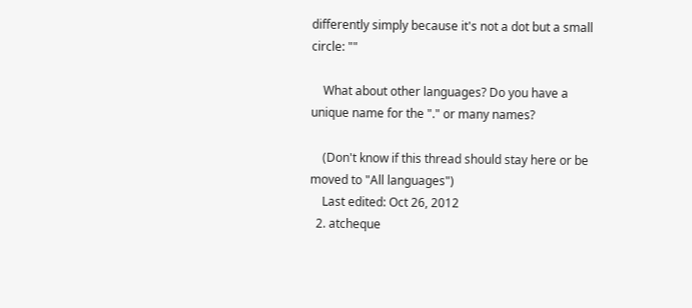differently simply because it's not a dot but a small circle: ""

    What about other languages? Do you have a unique name for the "." or many names?

    (Don't know if this thread should stay here or be moved to "All languages")
    Last edited: Oct 26, 2012
  2. atcheque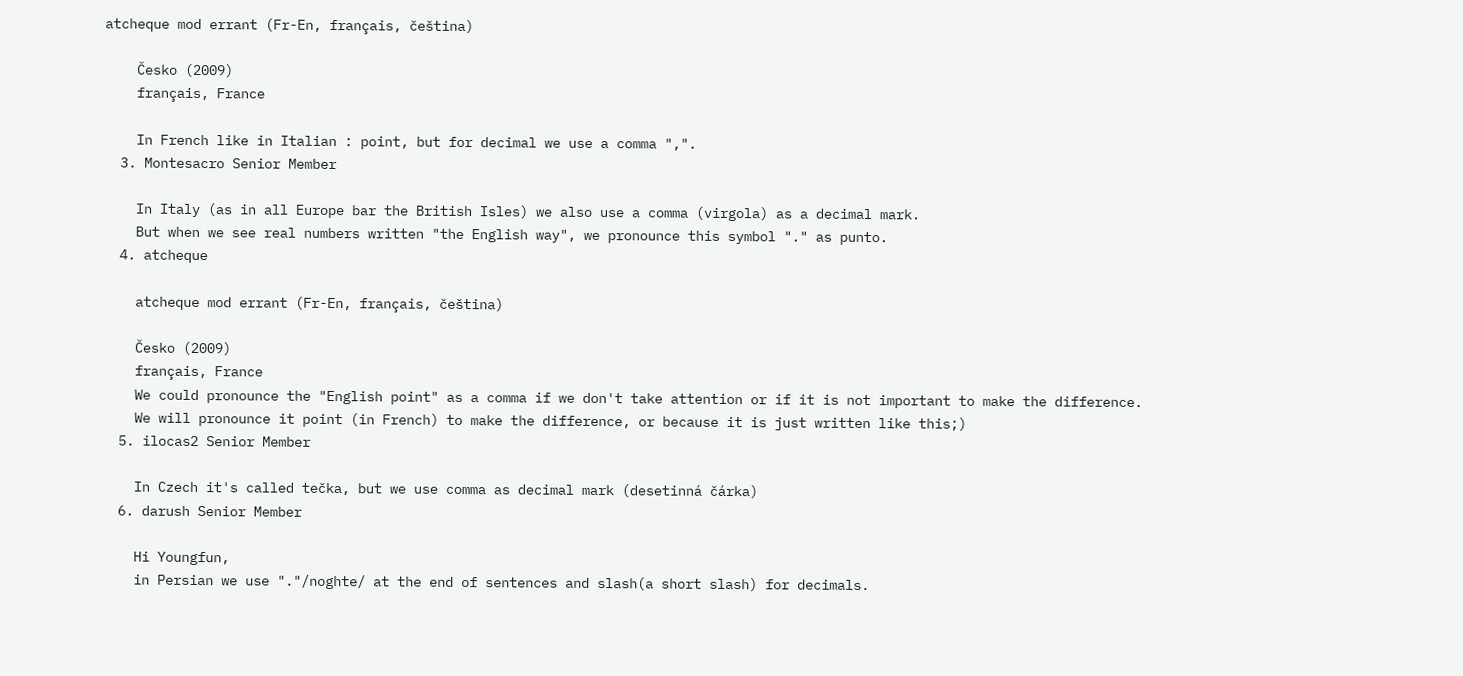atcheque mod errant (Fr-En, français, čeština)

    Česko (2009)
    français, France

    In French like in Italian : point, but for decimal we use a comma ",".
  3. Montesacro Senior Member

    In Italy (as in all Europe bar the British Isles) we also use a comma (virgola) as a decimal mark.
    But when we see real numbers written "the English way", we pronounce this symbol "." as punto.
  4. atcheque

    atcheque mod errant (Fr-En, français, čeština)

    Česko (2009)
    français, France
    We could pronounce the "English point" as a comma if we don't take attention or if it is not important to make the difference.
    We will pronounce it point (in French) to make the difference, or because it is just written like this;)
  5. ilocas2 Senior Member

    In Czech it's called tečka, but we use comma as decimal mark (desetinná čárka)
  6. darush Senior Member

    Hi Youngfun,
    in Persian we use "."/noghte/ at the end of sentences and slash(a short slash) for decimals.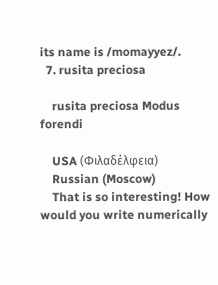its name is /momayyez/.
  7. rusita preciosa

    rusita preciosa Modus forendi

    USA (Φιλαδέλφεια)
    Russian (Moscow)
    That is so interesting! How would you write numerically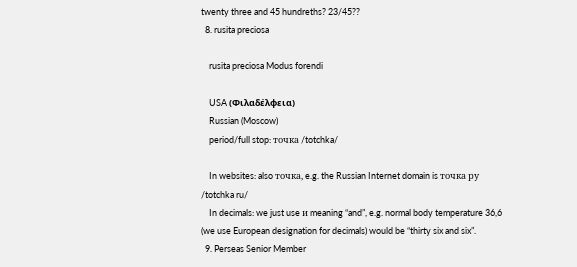twenty three and 45 hundreths? 23/45??
  8. rusita preciosa

    rusita preciosa Modus forendi

    USA (Φιλαδέλφεια)
    Russian (Moscow)
    period/full stop: точка /totchka/

    In websites: also точка, e.g. the Russian Internet domain is точка ру /totchka ru/
    In decimals: we just use и meaning “and”, e.g. normal body temperature 36,6 (we use European designation for decimals) would be “thirty six and six”.
  9. Perseas Senior Member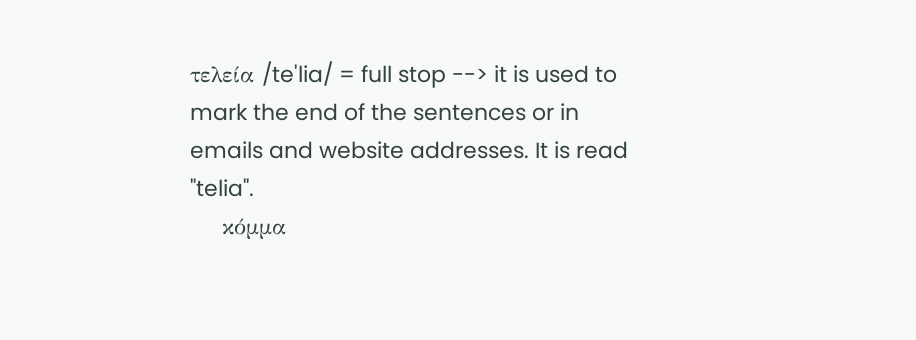τελεία /te'lia/ = full stop --> it is used to mark the end of the sentences or in emails and website addresses. It is read "telia".
    κόμμα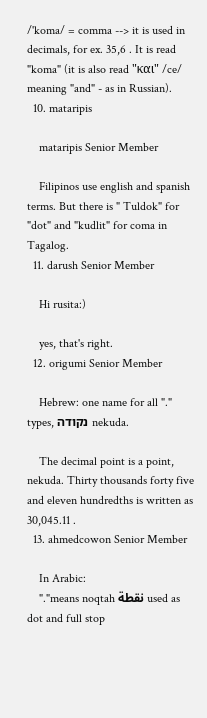/'koma/ = comma --> it is used in decimals, for ex. 35,6 . It is read "koma" (it is also read "και" /ce/ meaning "and" - as in Russian).
  10. mataripis

    mataripis Senior Member

    Filipinos use english and spanish terms. But there is " Tuldok" for "dot" and "kudlit" for coma in Tagalog.
  11. darush Senior Member

    Hi rusita:)

    yes, that's right.
  12. origumi Senior Member

    Hebrew: one name for all "." types, נקודה nekuda.

    The decimal point is a point, nekuda. Thirty thousands forty five and eleven hundredths is written as 30,045.11 .
  13. ahmedcowon Senior Member

    In Arabic:
    "."means noqtah نقطة used as dot and full stop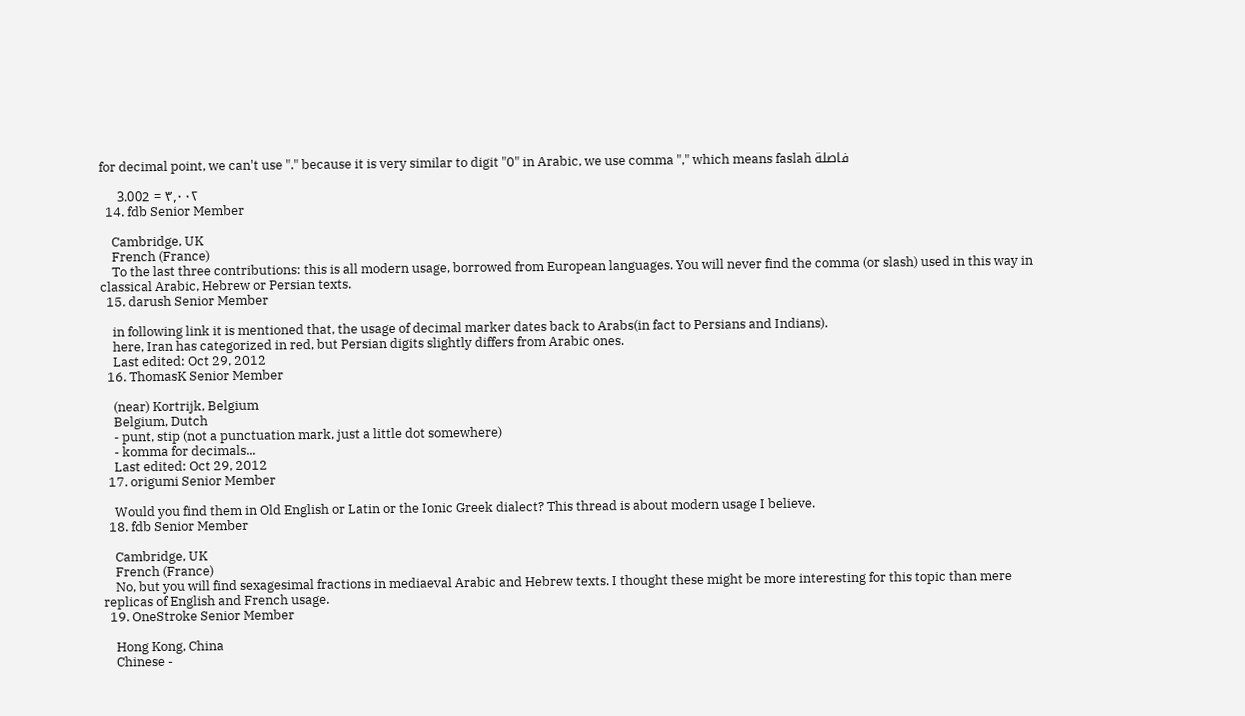for decimal point, we can't use "." because it is very similar to digit "0" in Arabic, we use comma "," which means faslah فاصلة

    3.002 = ٣٫٠٠٢
  14. fdb Senior Member

    Cambridge, UK
    French (France)
    To the last three contributions: this is all modern usage, borrowed from European languages. You will never find the comma (or slash) used in this way in classical Arabic, Hebrew or Persian texts.
  15. darush Senior Member

    in following link it is mentioned that, the usage of decimal marker dates back to Arabs(in fact to Persians and Indians).
    here, Iran has categorized in red, but Persian digits slightly differs from Arabic ones.
    Last edited: Oct 29, 2012
  16. ThomasK Senior Member

    (near) Kortrijk, Belgium
    Belgium, Dutch
    - punt, stip (not a punctuation mark, just a little dot somewhere)
    - komma for decimals...
    Last edited: Oct 29, 2012
  17. origumi Senior Member

    Would you find them in Old English or Latin or the Ionic Greek dialect? This thread is about modern usage I believe.
  18. fdb Senior Member

    Cambridge, UK
    French (France)
    No, but you will find sexagesimal fractions in mediaeval Arabic and Hebrew texts. I thought these might be more interesting for this topic than mere replicas of English and French usage.
  19. OneStroke Senior Member

    Hong Kong, China
    Chinese -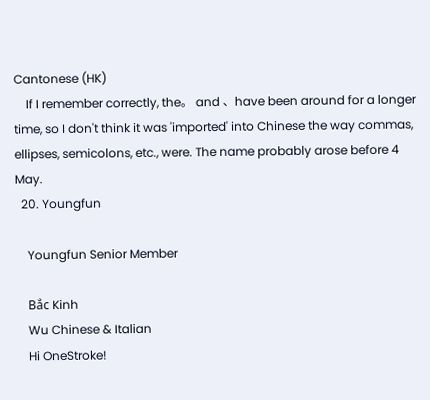Cantonese (HK)
    If I remember correctly, the。 and 、have been around for a longer time, so I don't think it was 'imported' into Chinese the way commas, ellipses, semicolons, etc., were. The name probably arose before 4 May.
  20. Youngfun

    Youngfun Senior Member

    Bắc Kinh
    Wu Chinese & Italian
    Hi OneStroke!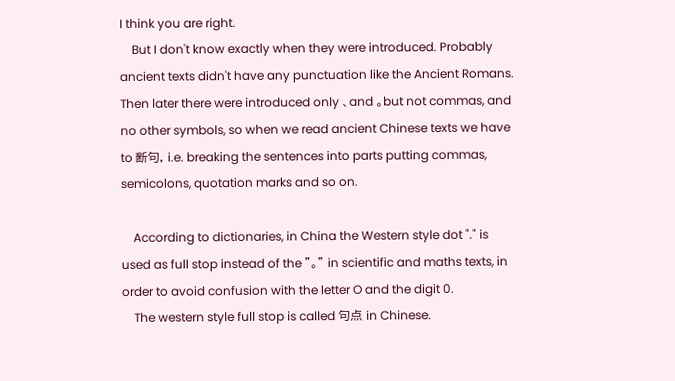I think you are right.
    But I don't know exactly when they were introduced. Probably ancient texts didn't have any punctuation like the Ancient Romans. Then later there were introduced only 、and 。but not commas, and no other symbols, so when we read ancient Chinese texts we have to 断句, i.e. breaking the sentences into parts putting commas, semicolons, quotation marks and so on.

    According to dictionaries, in China the Western style dot "." is used as full stop instead of the "。" in scientific and maths texts, in order to avoid confusion with the letter O and the digit 0.
    The western style full stop is called 句点 in Chinese.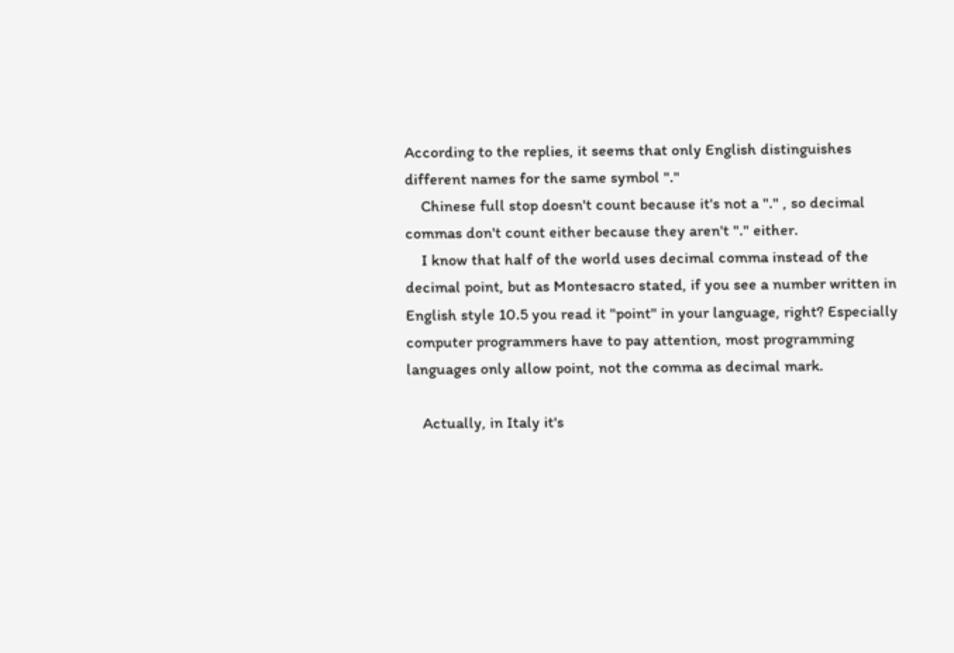According to the replies, it seems that only English distinguishes different names for the same symbol "."
    Chinese full stop doesn't count because it's not a "." , so decimal commas don't count either because they aren't "." either.
    I know that half of the world uses decimal comma instead of the decimal point, but as Montesacro stated, if you see a number written in English style 10.5 you read it "point" in your language, right? Especially computer programmers have to pay attention, most programming languages only allow point, not the comma as decimal mark.

    Actually, in Italy it's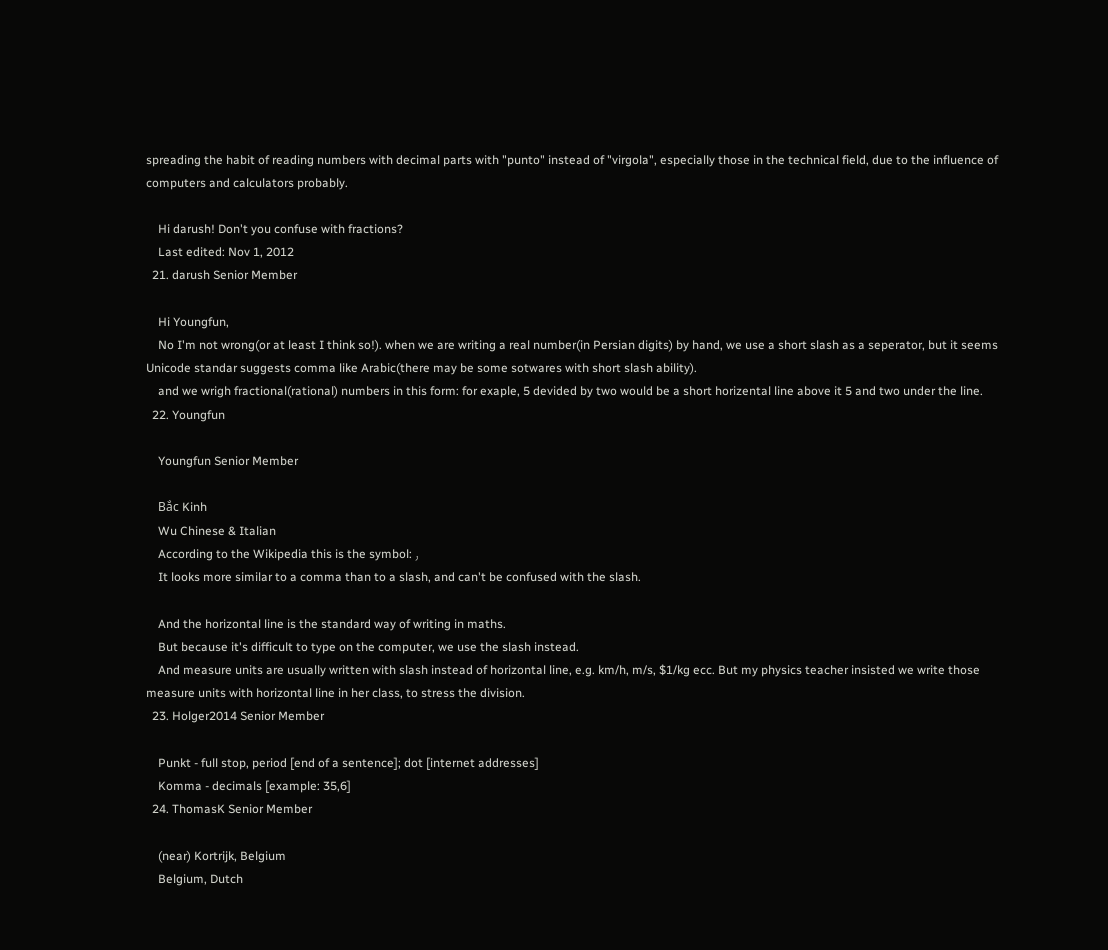spreading the habit of reading numbers with decimal parts with "punto" instead of "virgola", especially those in the technical field, due to the influence of computers and calculators probably.

    Hi darush! Don't you confuse with fractions?
    Last edited: Nov 1, 2012
  21. darush Senior Member

    Hi Youngfun,
    No I'm not wrong(or at least I think so!). when we are writing a real number(in Persian digits) by hand, we use a short slash as a seperator, but it seems Unicode standar suggests comma like Arabic(there may be some sotwares with short slash ability).
    and we wrigh fractional(rational) numbers in this form: for exaple, 5 devided by two would be a short horizental line above it 5 and two under the line.
  22. Youngfun

    Youngfun Senior Member

    Bắc Kinh
    Wu Chinese & Italian
    According to the Wikipedia this is the symbol: ٫
    It looks more similar to a comma than to a slash, and can't be confused with the slash.

    And the horizontal line is the standard way of writing in maths.
    But because it's difficult to type on the computer, we use the slash instead.
    And measure units are usually written with slash instead of horizontal line, e.g. km/h, m/s, $1/kg ecc. But my physics teacher insisted we write those measure units with horizontal line in her class, to stress the division.
  23. Holger2014 Senior Member

    Punkt - full stop, period [end of a sentence]; dot [internet addresses]
    Komma - decimals [example: 35,6]
  24. ThomasK Senior Member

    (near) Kortrijk, Belgium
    Belgium, Dutch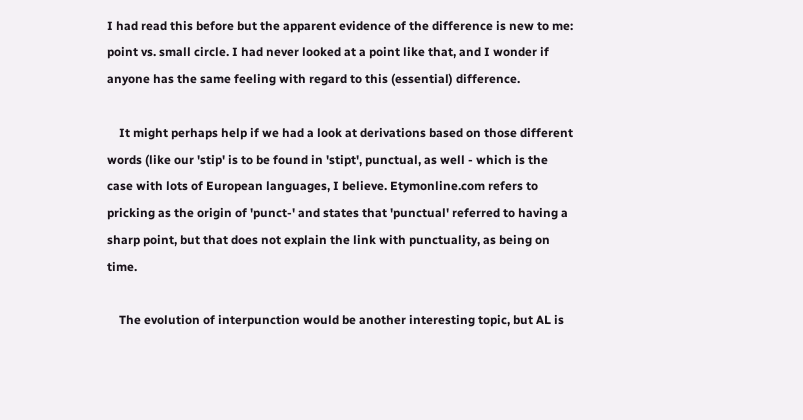I had read this before but the apparent evidence of the difference is new to me: point vs. small circle. I had never looked at a point like that, and I wonder if anyone has the same feeling with regard to this (essential) difference.

    It might perhaps help if we had a look at derivations based on those different words (like our 'stip' is to be found in 'stipt', punctual, as well - which is the case with lots of European languages, I believe. Etymonline.com refers to pricking as the origin of 'punct-' and states that 'punctual' referred to having a sharp point, but that does not explain the link with punctuality, as being on time.

    The evolution of interpunction would be another interesting topic, but AL is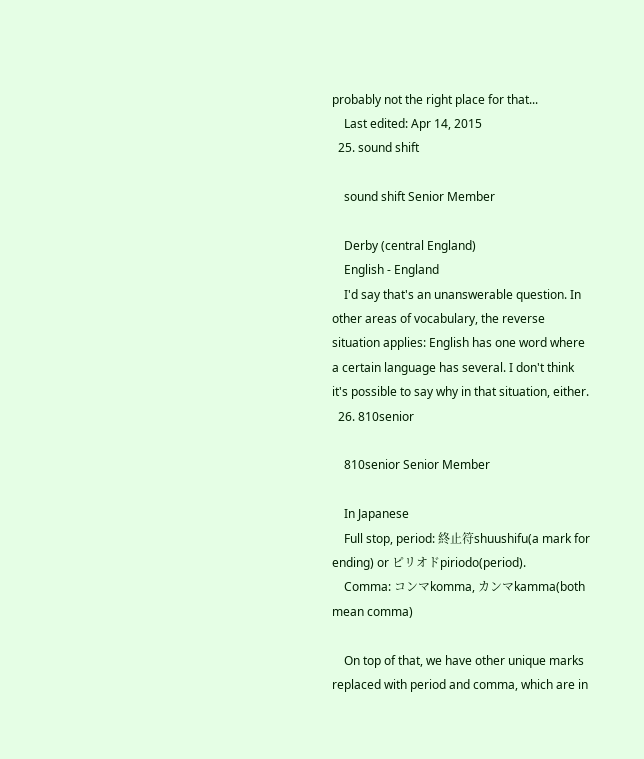probably not the right place for that...
    Last edited: Apr 14, 2015
  25. sound shift

    sound shift Senior Member

    Derby (central England)
    English - England
    I'd say that's an unanswerable question. In other areas of vocabulary, the reverse situation applies: English has one word where a certain language has several. I don't think it's possible to say why in that situation, either.
  26. 810senior

    810senior Senior Member

    In Japanese
    Full stop, period: 終止符shuushifu(a mark for ending) or ピリオドpiriodo(period).
    Comma: コンマkomma, カンマkamma(both mean comma)

    On top of that, we have other unique marks replaced with period and comma, which are in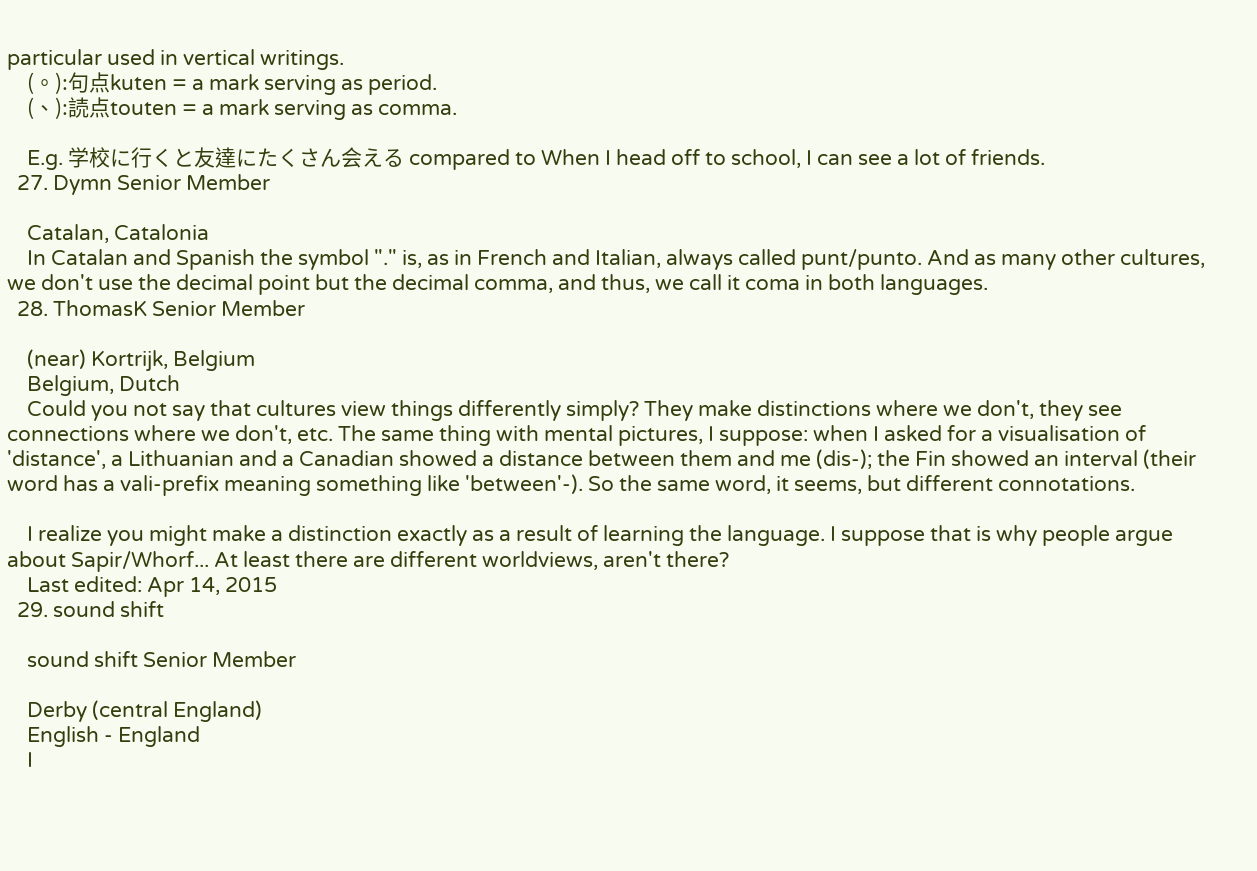particular used in vertical writings.
    (。):句点kuten = a mark serving as period.
    (、):読点touten = a mark serving as comma.

    E.g. 学校に行くと友達にたくさん会える compared to When I head off to school, I can see a lot of friends.
  27. Dymn Senior Member

    Catalan, Catalonia
    In Catalan and Spanish the symbol "." is, as in French and Italian, always called punt/punto. And as many other cultures, we don't use the decimal point but the decimal comma, and thus, we call it coma in both languages.
  28. ThomasK Senior Member

    (near) Kortrijk, Belgium
    Belgium, Dutch
    Could you not say that cultures view things differently simply? They make distinctions where we don't, they see connections where we don't, etc. The same thing with mental pictures, I suppose: when I asked for a visualisation of 'distance', a Lithuanian and a Canadian showed a distance between them and me (dis-); the Fin showed an interval (their word has a vali-prefix meaning something like 'between'-). So the same word, it seems, but different connotations.

    I realize you might make a distinction exactly as a result of learning the language. I suppose that is why people argue about Sapir/Whorf... At least there are different worldviews, aren't there?
    Last edited: Apr 14, 2015
  29. sound shift

    sound shift Senior Member

    Derby (central England)
    English - England
    I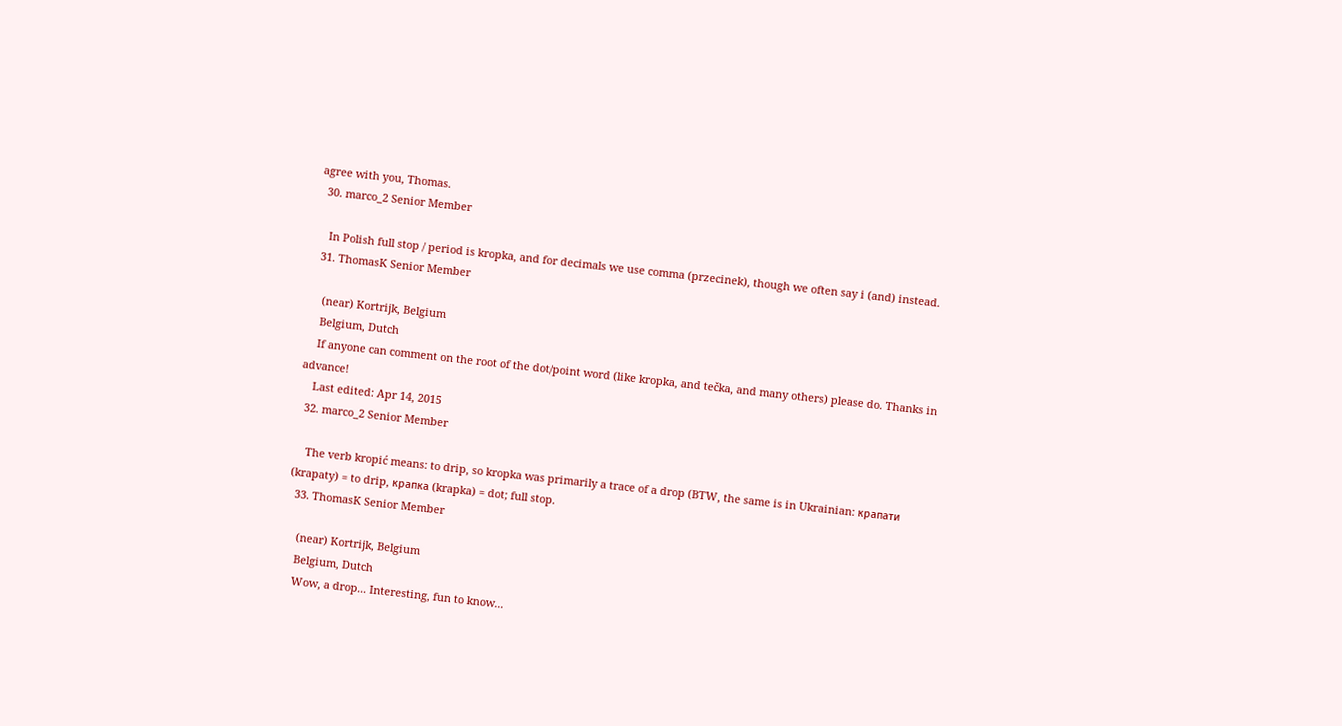agree with you, Thomas.
  30. marco_2 Senior Member

    In Polish full stop / period is kropka, and for decimals we use comma (przecinek), though we often say i (and) instead.
  31. ThomasK Senior Member

    (near) Kortrijk, Belgium
    Belgium, Dutch
    If anyone can comment on the root of the dot/point word (like kropka, and tečka, and many others) please do. Thanks in advance!
    Last edited: Apr 14, 2015
  32. marco_2 Senior Member

    The verb kropić means: to drip, so kropka was primarily a trace of a drop (BTW, the same is in Ukrainian: крапати (krapaty) = to drip, крапка (krapka) = dot; full stop.
  33. ThomasK Senior Member

    (near) Kortrijk, Belgium
    Belgium, Dutch
    Wow, a drop... Interesting, fun to know...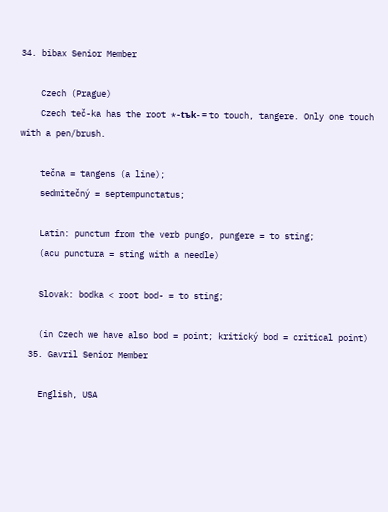34. bibax Senior Member

    Czech (Prague)
    Czech teč-ka has the root *-tъk- = to touch, tangere. Only one touch with a pen/brush.

    tečna = tangens (a line);
    sedmitečný = septempunctatus;

    Latin: punctum from the verb pungo, pungere = to sting;
    (acu punctura = sting with a needle)

    Slovak: bodka < root bod- = to sting;

    (in Czech we have also bod = point; kritický bod = critical point)
  35. Gavril Senior Member

    English, USA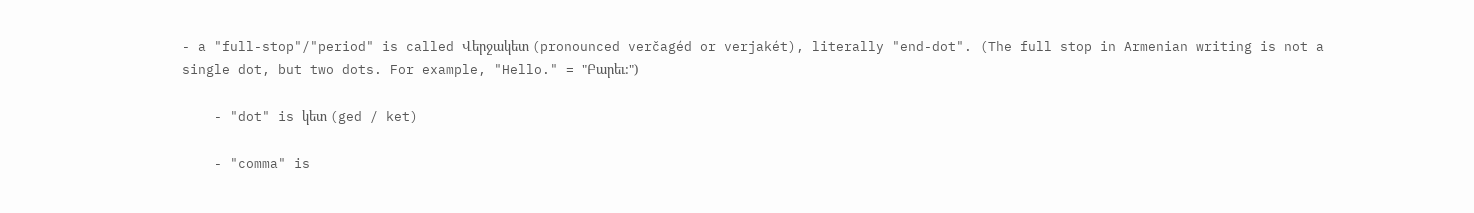- a "full-stop"/"period" is called Վերջակետ (pronounced verčagéd or verjakét), literally "end-dot". (The full stop in Armenian writing is not a single dot, but two dots. For example, "Hello." = "Բարեւ:")

    - "dot" is կետ (ged / ket)

    - "comma" is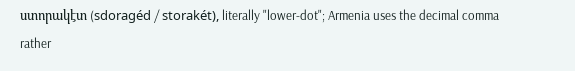ստորակէտ (sdoragéd / storakét), literally "lower-dot"; Armenia uses the decimal comma rather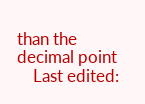than the decimal point
    Last edited: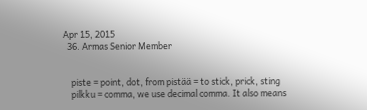Apr 15, 2015
  36. Armas Senior Member


    piste = point, dot, from pistää = to stick, prick, sting
    pilkku = comma, we use decimal comma. It also means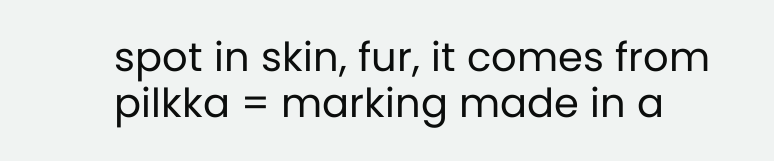spot in skin, fur, it comes from pilkka = marking made in a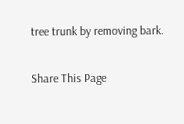tree trunk by removing bark.

Share This Page